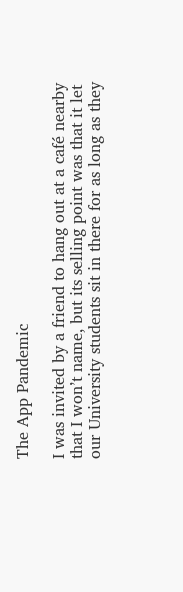The App Pandemic

I was invited by a friend to hang out at a café nearby that I won’t name, but its selling point was that it let our University students sit in there for as long as they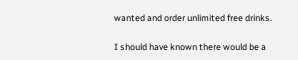wanted and order unlimited free drinks.

I should have known there would be a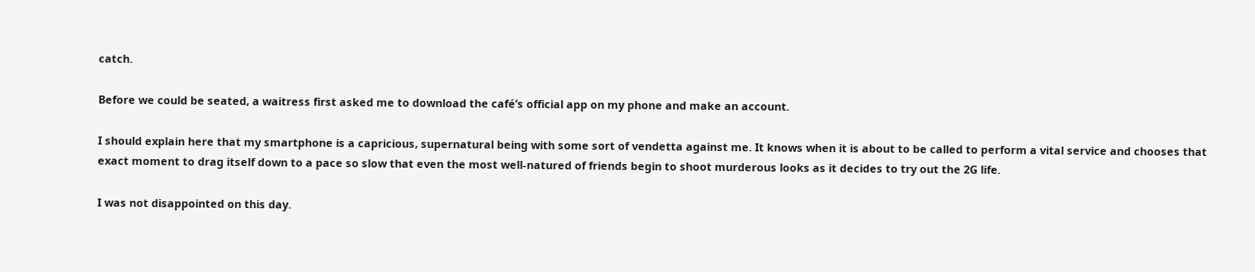catch.

Before we could be seated, a waitress first asked me to download the café’s official app on my phone and make an account.

I should explain here that my smartphone is a capricious, supernatural being with some sort of vendetta against me. It knows when it is about to be called to perform a vital service and chooses that exact moment to drag itself down to a pace so slow that even the most well-natured of friends begin to shoot murderous looks as it decides to try out the 2G life.

I was not disappointed on this day.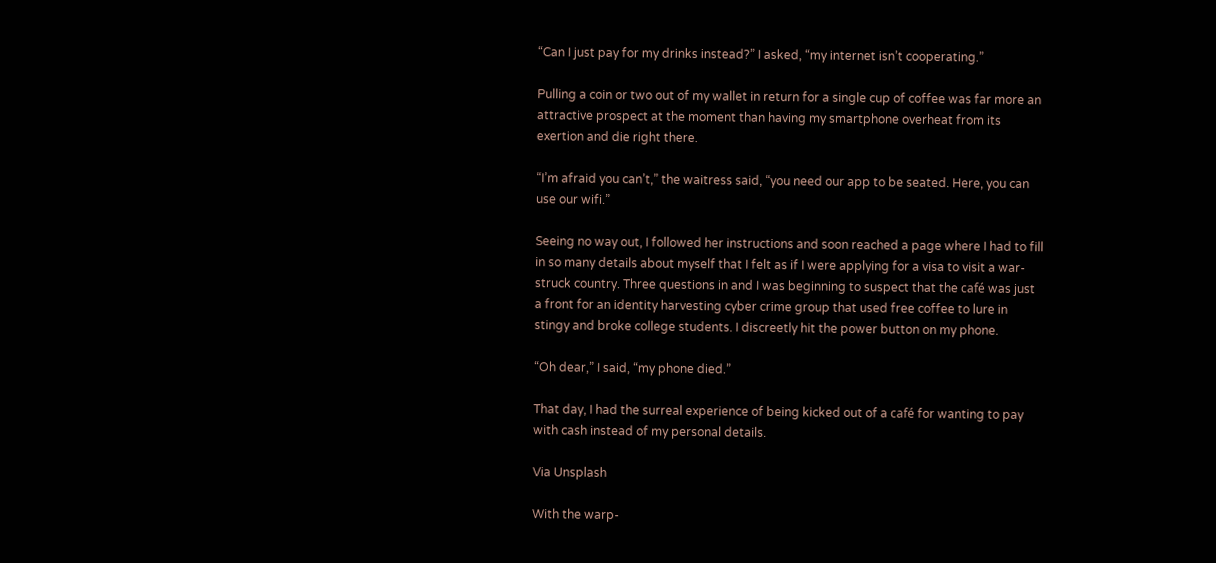“Can I just pay for my drinks instead?” I asked, “my internet isn’t cooperating.”

Pulling a coin or two out of my wallet in return for a single cup of coffee was far more an attractive prospect at the moment than having my smartphone overheat from its exertion and die right there.

“I’m afraid you can’t,” the waitress said, “you need our app to be seated. Here, you can use our wifi.”

Seeing no way out, I followed her instructions and soon reached a page where I had to fill in so many details about myself that I felt as if I were applying for a visa to visit a war-struck country. Three questions in and I was beginning to suspect that the café was just a front for an identity harvesting cyber crime group that used free coffee to lure in stingy and broke college students. I discreetly hit the power button on my phone.

“Oh dear,” I said, “my phone died.”

That day, I had the surreal experience of being kicked out of a café for wanting to pay with cash instead of my personal details.

Via Unsplash

With the warp-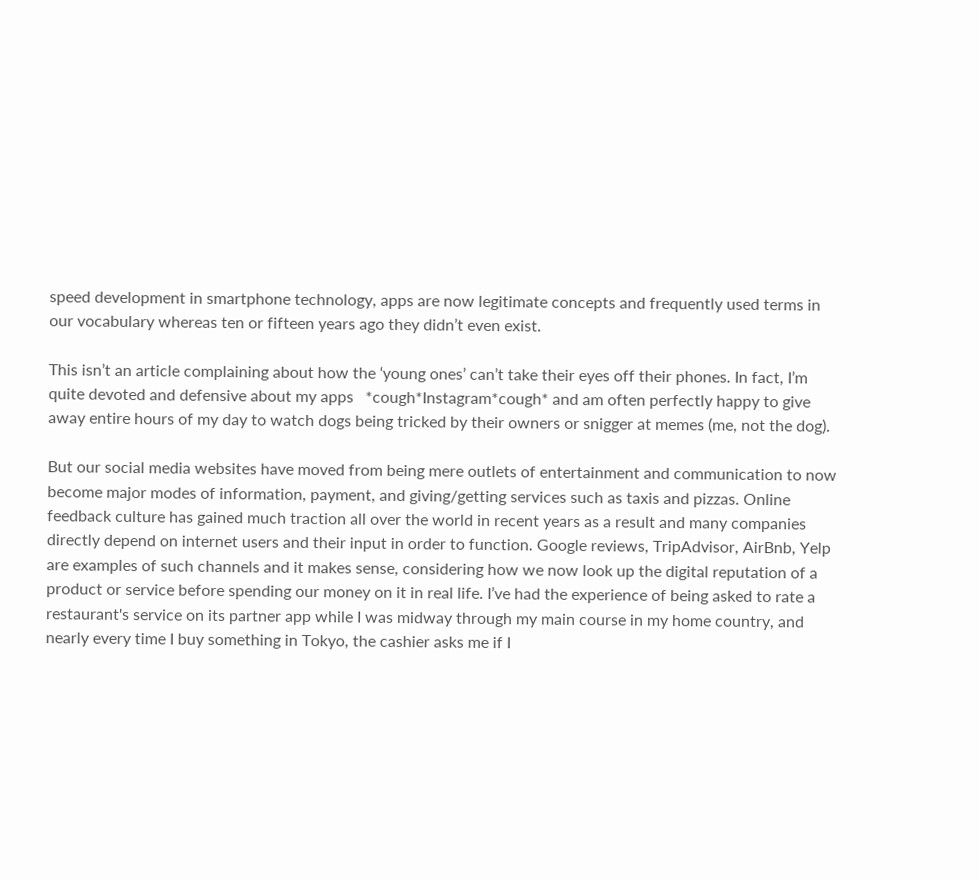speed development in smartphone technology, apps are now legitimate concepts and frequently used terms in our vocabulary whereas ten or fifteen years ago they didn’t even exist.

This isn’t an article complaining about how the ‘young ones’ can’t take their eyes off their phones. In fact, I’m quite devoted and defensive about my apps   *cough*Instagram*cough* and am often perfectly happy to give away entire hours of my day to watch dogs being tricked by their owners or snigger at memes (me, not the dog).

But our social media websites have moved from being mere outlets of entertainment and communication to now become major modes of information, payment, and giving/getting services such as taxis and pizzas. Online feedback culture has gained much traction all over the world in recent years as a result and many companies directly depend on internet users and their input in order to function. Google reviews, TripAdvisor, AirBnb, Yelp are examples of such channels and it makes sense, considering how we now look up the digital reputation of a product or service before spending our money on it in real life. I’ve had the experience of being asked to rate a restaurant's service on its partner app while I was midway through my main course in my home country, and nearly every time I buy something in Tokyo, the cashier asks me if I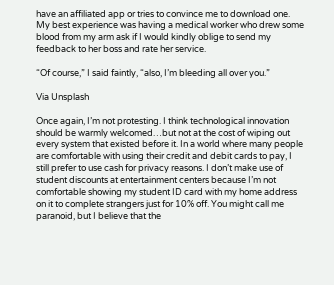have an affiliated app or tries to convince me to download one. My best experience was having a medical worker who drew some blood from my arm ask if I would kindly oblige to send my feedback to her boss and rate her service.

“Of course,” I said faintly, “also, I’m bleeding all over you.”

Via Unsplash

Once again, I’m not protesting. I think technological innovation should be warmly welcomed…but not at the cost of wiping out every system that existed before it. In a world where many people are comfortable with using their credit and debit cards to pay, I still prefer to use cash for privacy reasons. I don’t make use of student discounts at entertainment centers because I’m not comfortable showing my student ID card with my home address on it to complete strangers just for 10% off. You might call me paranoid, but I believe that the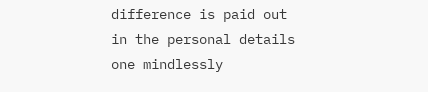difference is paid out in the personal details one mindlessly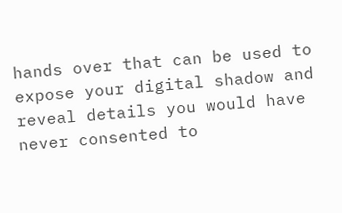hands over that can be used to expose your digital shadow and reveal details you would have never consented to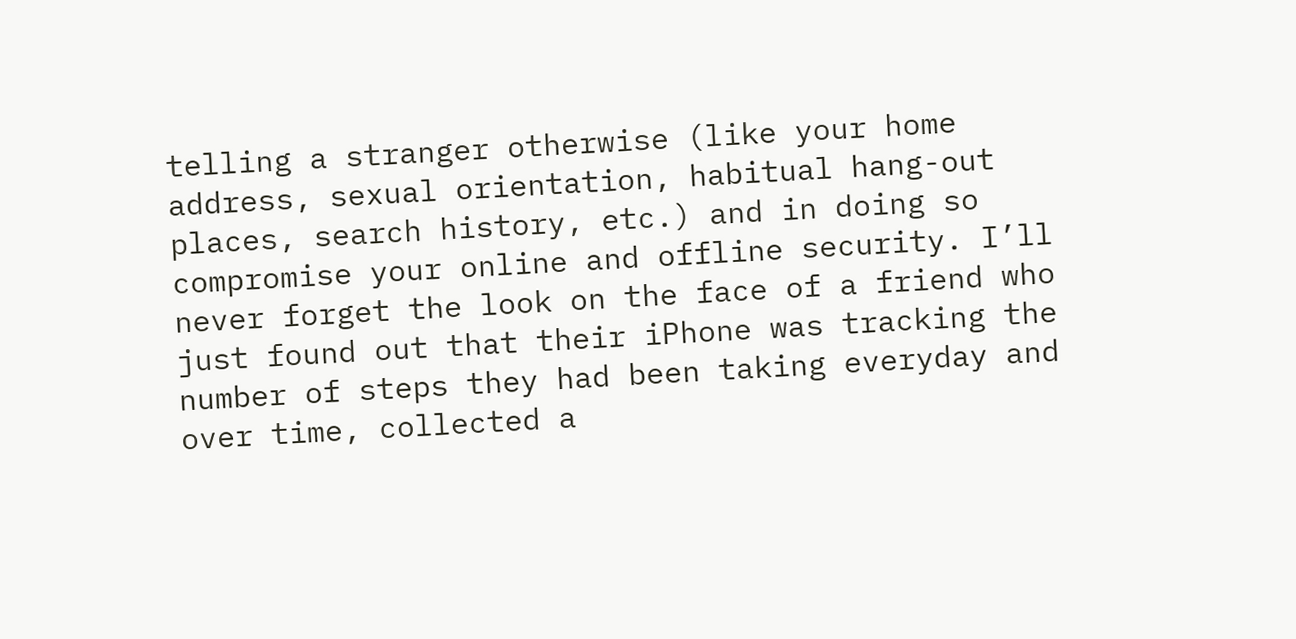telling a stranger otherwise (like your home address, sexual orientation, habitual hang-out places, search history, etc.) and in doing so compromise your online and offline security. I’ll never forget the look on the face of a friend who just found out that their iPhone was tracking the number of steps they had been taking everyday and over time, collected a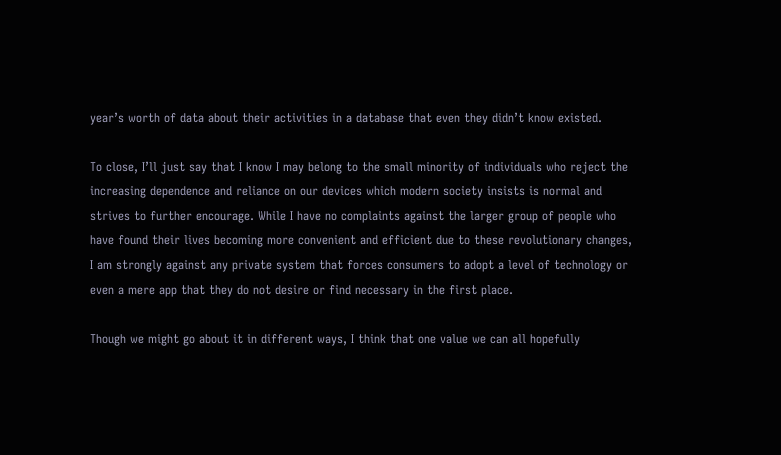year’s worth of data about their activities in a database that even they didn’t know existed.

To close, I’ll just say that I know I may belong to the small minority of individuals who reject the increasing dependence and reliance on our devices which modern society insists is normal and strives to further encourage. While I have no complaints against the larger group of people who have found their lives becoming more convenient and efficient due to these revolutionary changes, I am strongly against any private system that forces consumers to adopt a level of technology or even a mere app that they do not desire or find necessary in the first place.

Though we might go about it in different ways, I think that one value we can all hopefully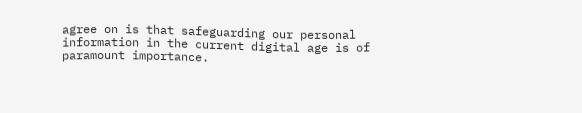agree on is that safeguarding our personal information in the current digital age is of paramount importance.